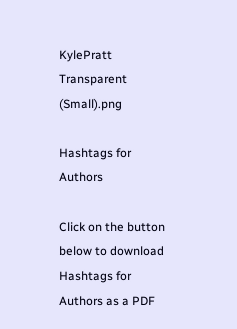KylePratt Transparent (Small).png

Hashtags for Authors

Click on the button below to download Hashtags for Authors as a PDF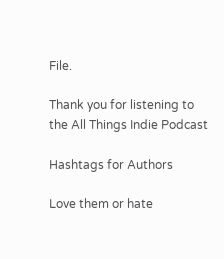File.

Thank you for listening to the All Things Indie Podcast

Hashtags for Authors

Love them or hate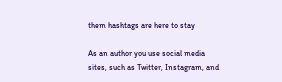them hashtags are here to stay

As an author you use social media sites, such as Twitter, Instagram, and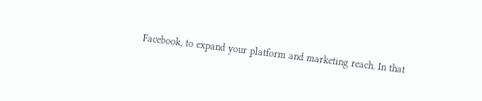Facebook, to expand your platform and marketing reach. In that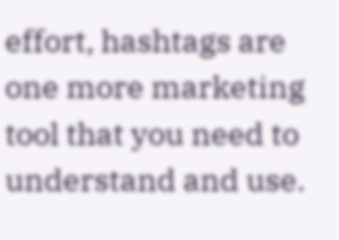effort, hashtags are one more marketing tool that you need to understand and use.